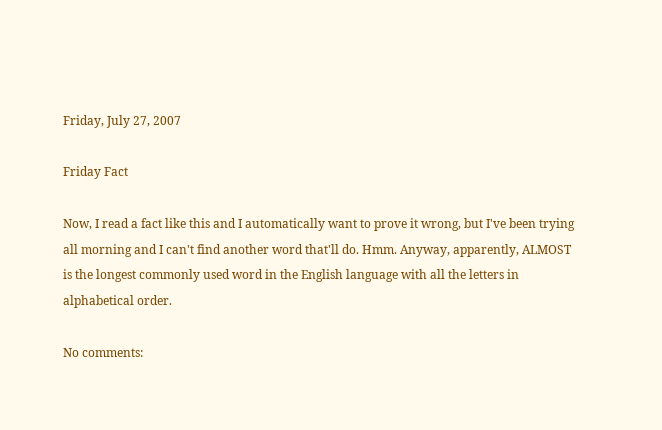Friday, July 27, 2007

Friday Fact

Now, I read a fact like this and I automatically want to prove it wrong, but I've been trying all morning and I can't find another word that'll do. Hmm. Anyway, apparently, ALMOST is the longest commonly used word in the English language with all the letters in alphabetical order.

No comments: